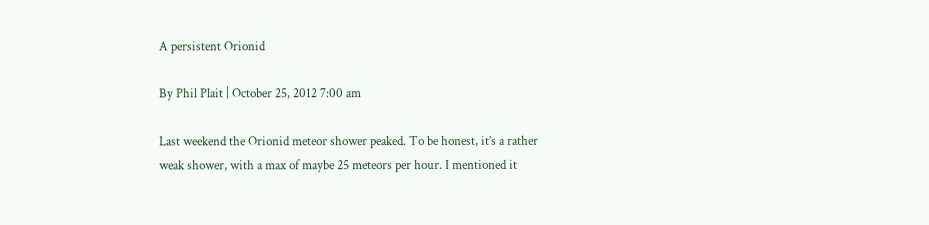A persistent Orionid

By Phil Plait | October 25, 2012 7:00 am

Last weekend the Orionid meteor shower peaked. To be honest, it’s a rather weak shower, with a max of maybe 25 meteors per hour. I mentioned it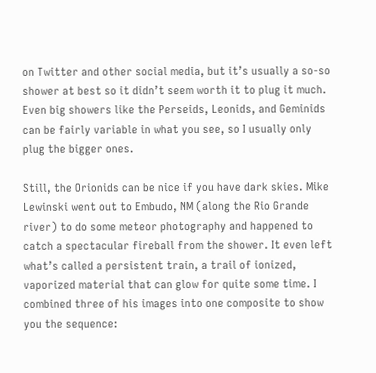on Twitter and other social media, but it’s usually a so-so shower at best so it didn’t seem worth it to plug it much. Even big showers like the Perseids, Leonids, and Geminids can be fairly variable in what you see, so I usually only plug the bigger ones.

Still, the Orionids can be nice if you have dark skies. Mike Lewinski went out to Embudo, NM (along the Rio Grande river) to do some meteor photography and happened to catch a spectacular fireball from the shower. It even left what’s called a persistent train, a trail of ionized, vaporized material that can glow for quite some time. I combined three of his images into one composite to show you the sequence: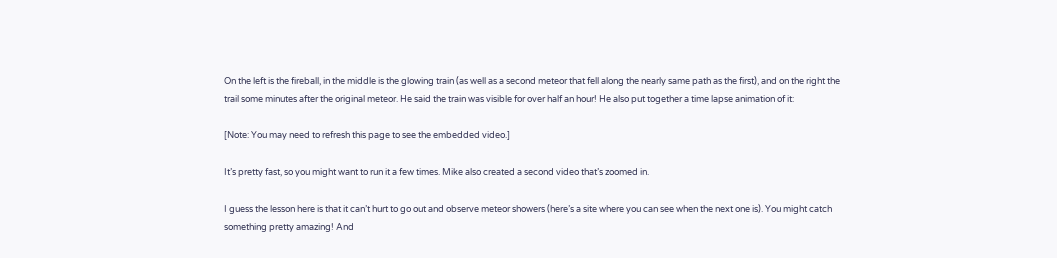On the left is the fireball, in the middle is the glowing train (as well as a second meteor that fell along the nearly same path as the first), and on the right the trail some minutes after the original meteor. He said the train was visible for over half an hour! He also put together a time lapse animation of it:

[Note: You may need to refresh this page to see the embedded video.]

It’s pretty fast, so you might want to run it a few times. Mike also created a second video that’s zoomed in.

I guess the lesson here is that it can’t hurt to go out and observe meteor showers (here’s a site where you can see when the next one is). You might catch something pretty amazing! And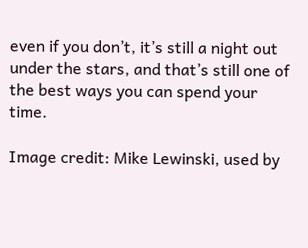even if you don’t, it’s still a night out under the stars, and that’s still one of the best ways you can spend your time.

Image credit: Mike Lewinski, used by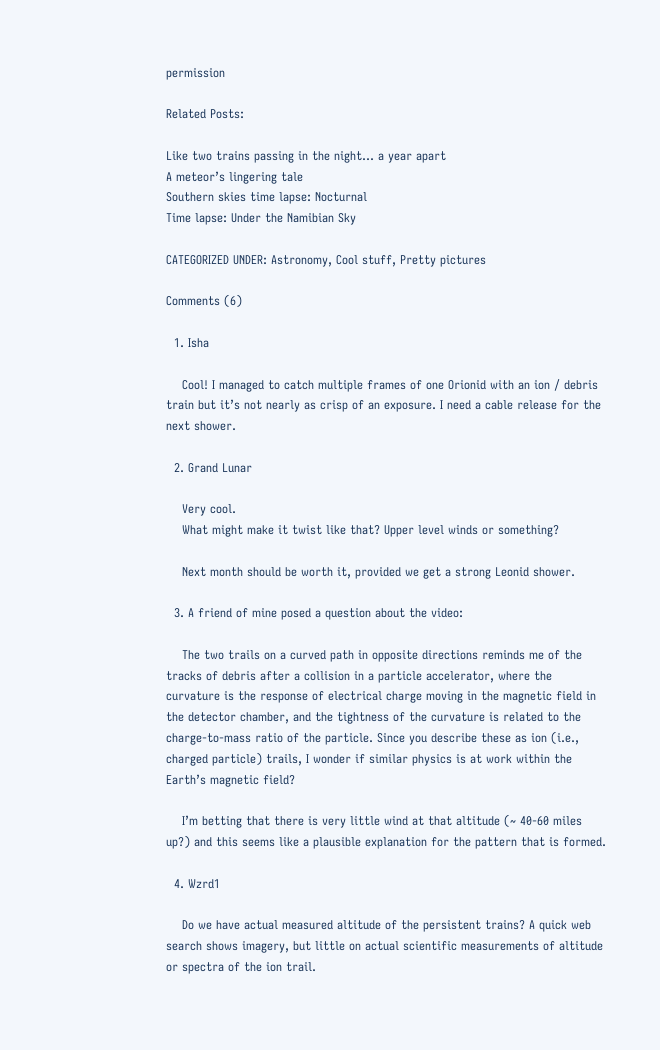permission

Related Posts:

Like two trains passing in the night… a year apart
A meteor’s lingering tale
Southern skies time lapse: Nocturnal
Time lapse: Under the Namibian Sky

CATEGORIZED UNDER: Astronomy, Cool stuff, Pretty pictures

Comments (6)

  1. Isha

    Cool! I managed to catch multiple frames of one Orionid with an ion / debris train but it’s not nearly as crisp of an exposure. I need a cable release for the next shower.

  2. Grand Lunar

    Very cool.
    What might make it twist like that? Upper level winds or something?

    Next month should be worth it, provided we get a strong Leonid shower.

  3. A friend of mine posed a question about the video:

    The two trails on a curved path in opposite directions reminds me of the tracks of debris after a collision in a particle accelerator, where the curvature is the response of electrical charge moving in the magnetic field in the detector chamber, and the tightness of the curvature is related to the charge-to-mass ratio of the particle. Since you describe these as ion (i.e., charged particle) trails, I wonder if similar physics is at work within the Earth’s magnetic field?

    I’m betting that there is very little wind at that altitude (~ 40-60 miles up?) and this seems like a plausible explanation for the pattern that is formed.

  4. Wzrd1

    Do we have actual measured altitude of the persistent trains? A quick web search shows imagery, but little on actual scientific measurements of altitude or spectra of the ion trail.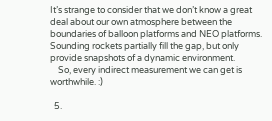It’s strange to consider that we don’t know a great deal about our own atmosphere between the boundaries of balloon platforms and NEO platforms. Sounding rockets partially fill the gap, but only provide snapshots of a dynamic environment.
    So, every indirect measurement we can get is worthwhile. :)

  5.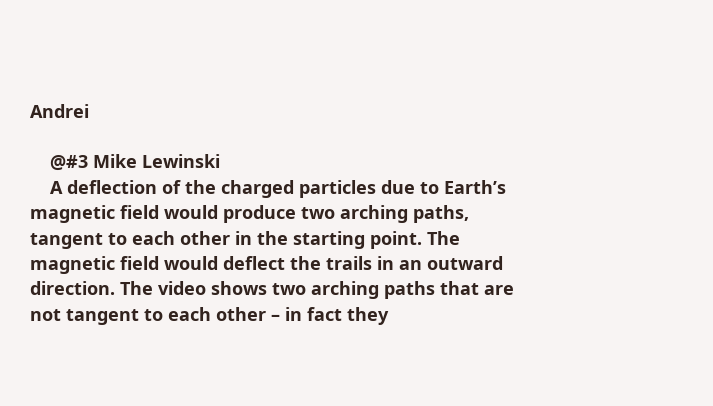Andrei

    @#3 Mike Lewinski
    A deflection of the charged particles due to Earth’s magnetic field would produce two arching paths, tangent to each other in the starting point. The magnetic field would deflect the trails in an outward direction. The video shows two arching paths that are not tangent to each other – in fact they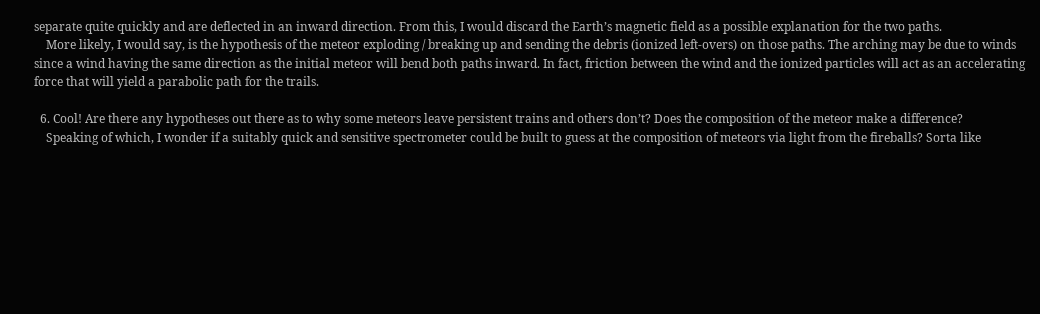separate quite quickly and are deflected in an inward direction. From this, I would discard the Earth’s magnetic field as a possible explanation for the two paths.
    More likely, I would say, is the hypothesis of the meteor exploding / breaking up and sending the debris (ionized left-overs) on those paths. The arching may be due to winds since a wind having the same direction as the initial meteor will bend both paths inward. In fact, friction between the wind and the ionized particles will act as an accelerating force that will yield a parabolic path for the trails.

  6. Cool! Are there any hypotheses out there as to why some meteors leave persistent trains and others don’t? Does the composition of the meteor make a difference?
    Speaking of which, I wonder if a suitably quick and sensitive spectrometer could be built to guess at the composition of meteors via light from the fireballs? Sorta like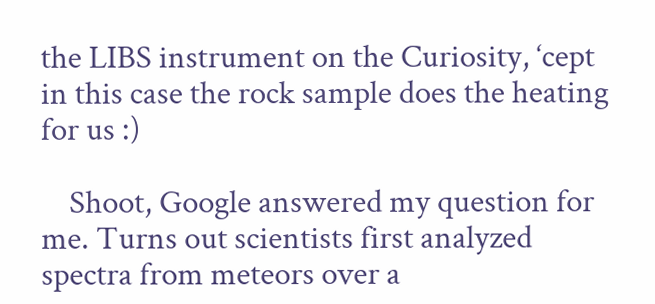the LIBS instrument on the Curiosity, ‘cept in this case the rock sample does the heating for us :)

    Shoot, Google answered my question for me. Turns out scientists first analyzed spectra from meteors over a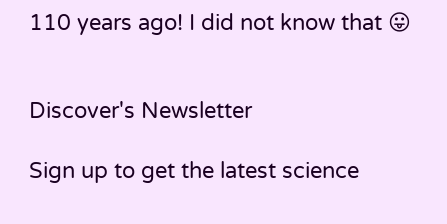110 years ago! I did not know that 😛


Discover's Newsletter

Sign up to get the latest science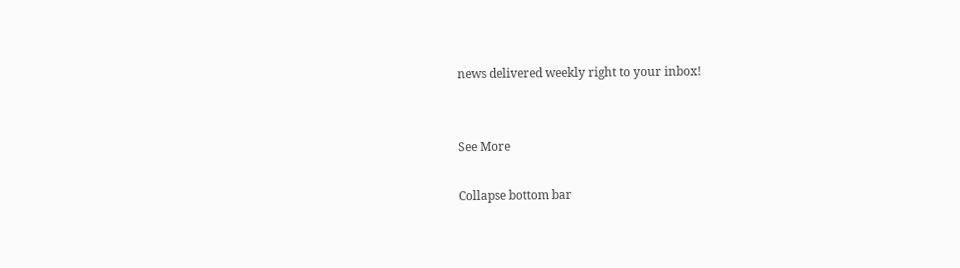news delivered weekly right to your inbox!


See More

Collapse bottom bar